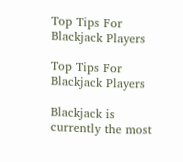Top Tips For Blackjack Players

Top Tips For Blackjack Players

Blackjack is currently the most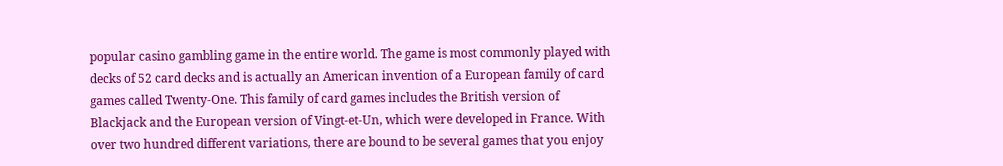popular casino gambling game in the entire world. The game is most commonly played with decks of 52 card decks and is actually an American invention of a European family of card games called Twenty-One. This family of card games includes the British version of Blackjack and the European version of Vingt-et-Un, which were developed in France. With over two hundred different variations, there are bound to be several games that you enjoy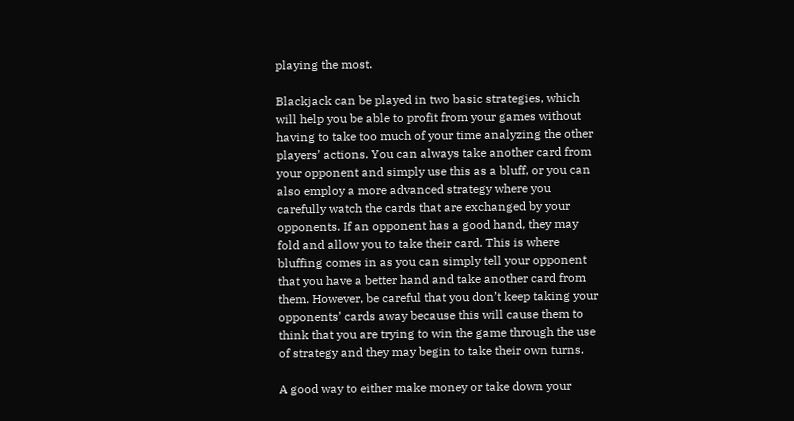playing the most.

Blackjack can be played in two basic strategies, which will help you be able to profit from your games without having to take too much of your time analyzing the other players’ actions. You can always take another card from your opponent and simply use this as a bluff, or you can also employ a more advanced strategy where you carefully watch the cards that are exchanged by your opponents. If an opponent has a good hand, they may fold and allow you to take their card. This is where bluffing comes in as you can simply tell your opponent that you have a better hand and take another card from them. However, be careful that you don’t keep taking your opponents’ cards away because this will cause them to think that you are trying to win the game through the use of strategy and they may begin to take their own turns.

A good way to either make money or take down your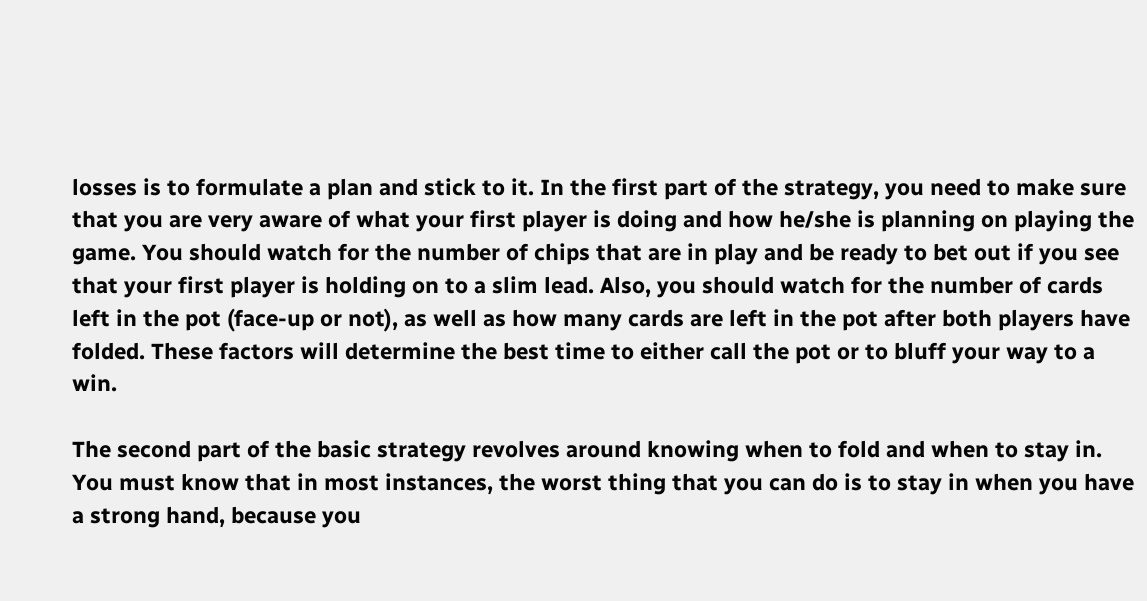losses is to formulate a plan and stick to it. In the first part of the strategy, you need to make sure that you are very aware of what your first player is doing and how he/she is planning on playing the game. You should watch for the number of chips that are in play and be ready to bet out if you see that your first player is holding on to a slim lead. Also, you should watch for the number of cards left in the pot (face-up or not), as well as how many cards are left in the pot after both players have folded. These factors will determine the best time to either call the pot or to bluff your way to a win.

The second part of the basic strategy revolves around knowing when to fold and when to stay in. You must know that in most instances, the worst thing that you can do is to stay in when you have a strong hand, because you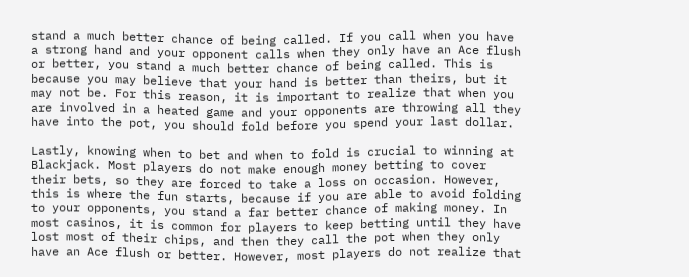stand a much better chance of being called. If you call when you have a strong hand and your opponent calls when they only have an Ace flush or better, you stand a much better chance of being called. This is because you may believe that your hand is better than theirs, but it may not be. For this reason, it is important to realize that when you are involved in a heated game and your opponents are throwing all they have into the pot, you should fold before you spend your last dollar.

Lastly, knowing when to bet and when to fold is crucial to winning at Blackjack. Most players do not make enough money betting to cover their bets, so they are forced to take a loss on occasion. However, this is where the fun starts, because if you are able to avoid folding to your opponents, you stand a far better chance of making money. In most casinos, it is common for players to keep betting until they have lost most of their chips, and then they call the pot when they only have an Ace flush or better. However, most players do not realize that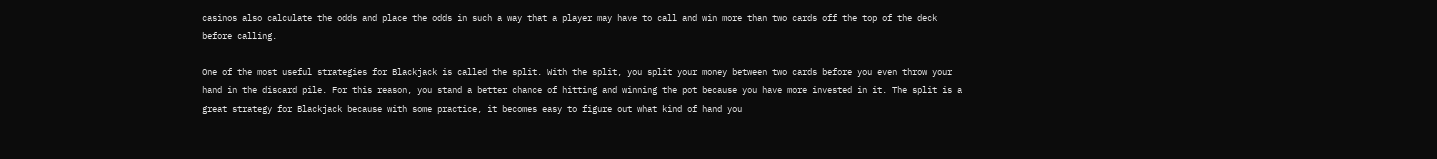casinos also calculate the odds and place the odds in such a way that a player may have to call and win more than two cards off the top of the deck before calling.

One of the most useful strategies for Blackjack is called the split. With the split, you split your money between two cards before you even throw your hand in the discard pile. For this reason, you stand a better chance of hitting and winning the pot because you have more invested in it. The split is a great strategy for Blackjack because with some practice, it becomes easy to figure out what kind of hand you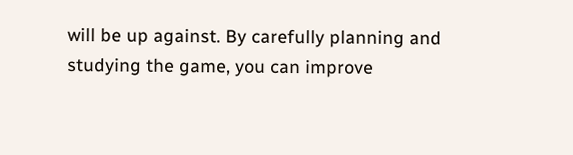will be up against. By carefully planning and studying the game, you can improve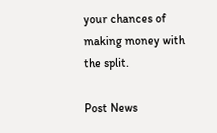your chances of making money with the split.

Post News